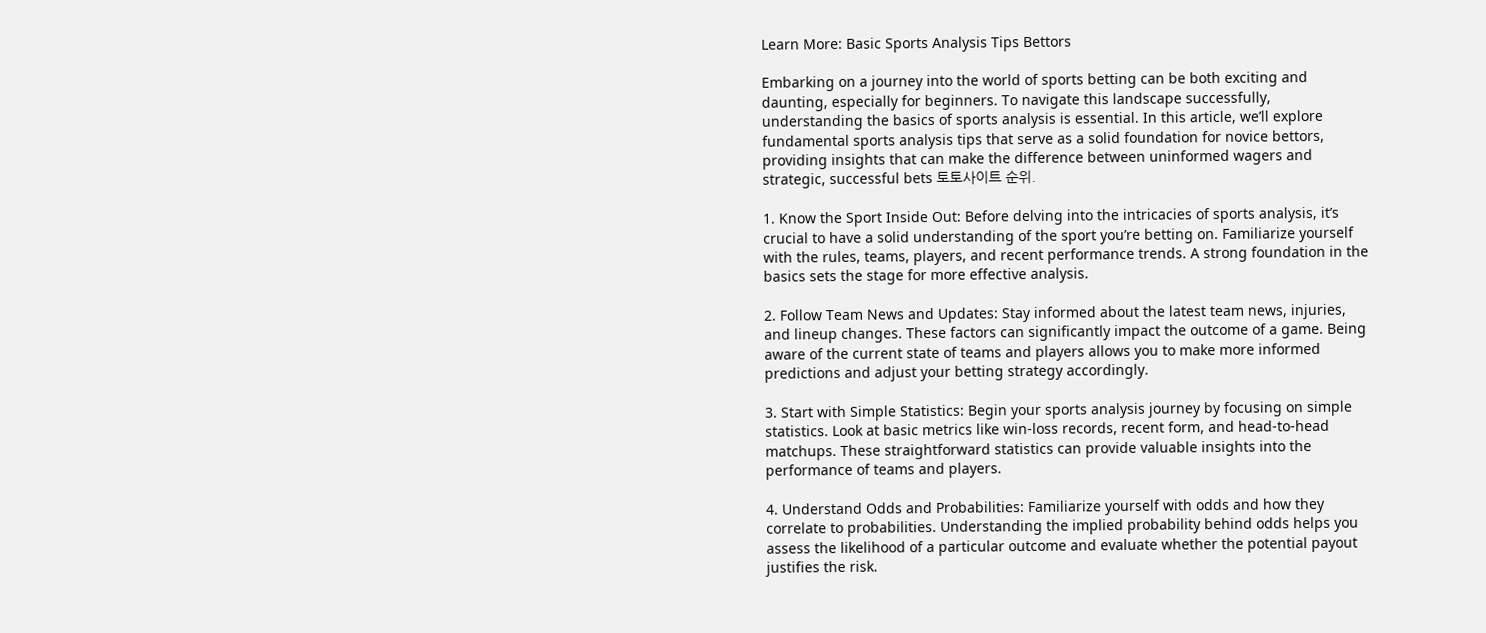Learn More: Basic Sports Analysis Tips Bettors

Embarking on a journey into the world of sports betting can be both exciting and daunting, especially for beginners. To navigate this landscape successfully, understanding the basics of sports analysis is essential. In this article, we’ll explore fundamental sports analysis tips that serve as a solid foundation for novice bettors, providing insights that can make the difference between uninformed wagers and strategic, successful bets 토토사이트 순위.

1. Know the Sport Inside Out: Before delving into the intricacies of sports analysis, it’s crucial to have a solid understanding of the sport you’re betting on. Familiarize yourself with the rules, teams, players, and recent performance trends. A strong foundation in the basics sets the stage for more effective analysis.

2. Follow Team News and Updates: Stay informed about the latest team news, injuries, and lineup changes. These factors can significantly impact the outcome of a game. Being aware of the current state of teams and players allows you to make more informed predictions and adjust your betting strategy accordingly.

3. Start with Simple Statistics: Begin your sports analysis journey by focusing on simple statistics. Look at basic metrics like win-loss records, recent form, and head-to-head matchups. These straightforward statistics can provide valuable insights into the performance of teams and players.

4. Understand Odds and Probabilities: Familiarize yourself with odds and how they correlate to probabilities. Understanding the implied probability behind odds helps you assess the likelihood of a particular outcome and evaluate whether the potential payout justifies the risk.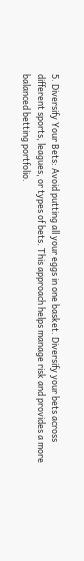5. Diversify Your Bets: Avoid putting all your eggs in one basket. Diversify your bets across different sports, leagues, or types of bets. This approach helps manage risk and provides a more balanced betting portfolio.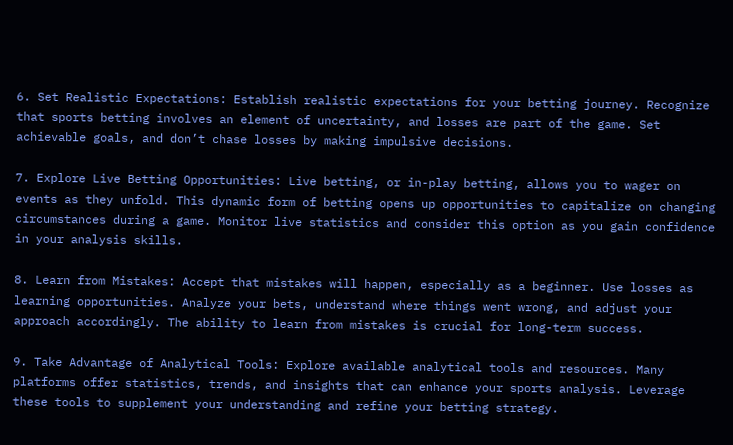6. Set Realistic Expectations: Establish realistic expectations for your betting journey. Recognize that sports betting involves an element of uncertainty, and losses are part of the game. Set achievable goals, and don’t chase losses by making impulsive decisions.

7. Explore Live Betting Opportunities: Live betting, or in-play betting, allows you to wager on events as they unfold. This dynamic form of betting opens up opportunities to capitalize on changing circumstances during a game. Monitor live statistics and consider this option as you gain confidence in your analysis skills.

8. Learn from Mistakes: Accept that mistakes will happen, especially as a beginner. Use losses as learning opportunities. Analyze your bets, understand where things went wrong, and adjust your approach accordingly. The ability to learn from mistakes is crucial for long-term success.

9. Take Advantage of Analytical Tools: Explore available analytical tools and resources. Many platforms offer statistics, trends, and insights that can enhance your sports analysis. Leverage these tools to supplement your understanding and refine your betting strategy.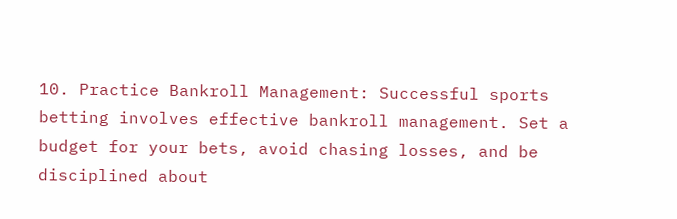10. Practice Bankroll Management: Successful sports betting involves effective bankroll management. Set a budget for your bets, avoid chasing losses, and be disciplined about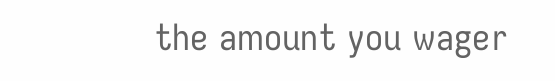the amount you wager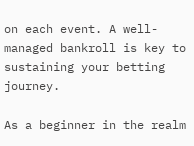on each event. A well-managed bankroll is key to sustaining your betting journey.

As a beginner in the realm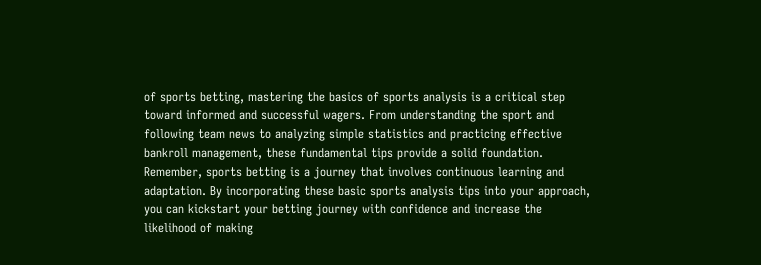of sports betting, mastering the basics of sports analysis is a critical step toward informed and successful wagers. From understanding the sport and following team news to analyzing simple statistics and practicing effective bankroll management, these fundamental tips provide a solid foundation. Remember, sports betting is a journey that involves continuous learning and adaptation. By incorporating these basic sports analysis tips into your approach, you can kickstart your betting journey with confidence and increase the likelihood of making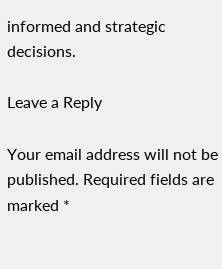informed and strategic decisions.

Leave a Reply

Your email address will not be published. Required fields are marked *